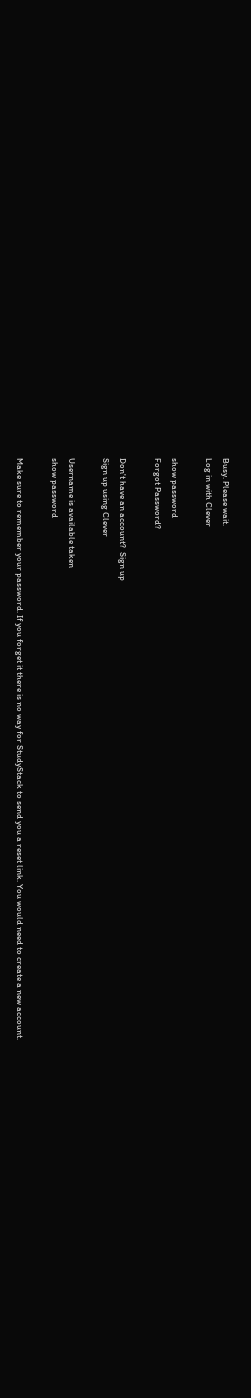Busy. Please wait.
Log in with Clever

show password
Forgot Password?

Don't have an account?  Sign up
Sign up using Clever

Username is available taken
show password

Make sure to remember your password. If you forget it there is no way for StudyStack to send you a reset link. You would need to create a new account.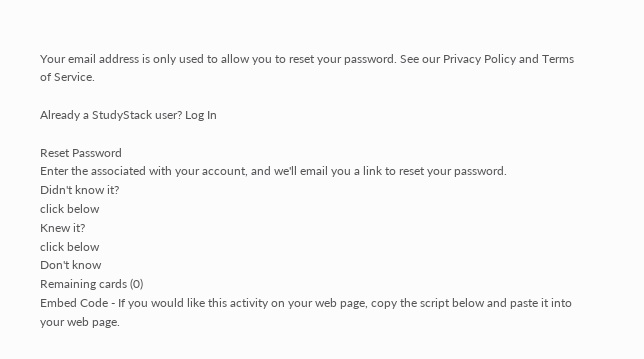Your email address is only used to allow you to reset your password. See our Privacy Policy and Terms of Service.

Already a StudyStack user? Log In

Reset Password
Enter the associated with your account, and we'll email you a link to reset your password.
Didn't know it?
click below
Knew it?
click below
Don't know
Remaining cards (0)
Embed Code - If you would like this activity on your web page, copy the script below and paste it into your web page.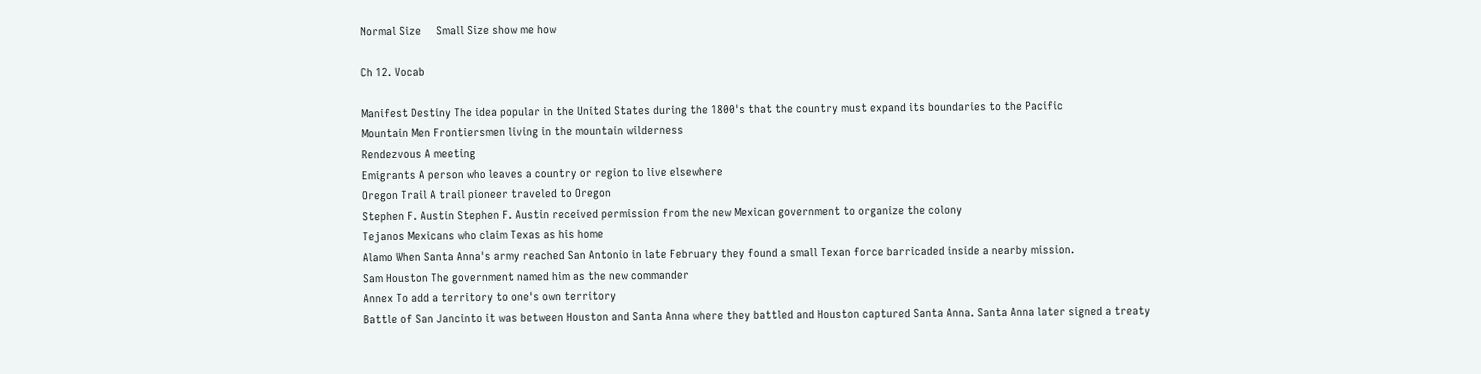Normal Size     Small Size show me how

Ch 12. Vocab

Manifest Destiny The idea popular in the United States during the 1800's that the country must expand its boundaries to the Pacific
Mountain Men Frontiersmen living in the mountain wilderness
Rendezvous A meeting
Emigrants A person who leaves a country or region to live elsewhere
Oregon Trail A trail pioneer traveled to Oregon
Stephen F. Austin Stephen F. Austin received permission from the new Mexican government to organize the colony
Tejanos Mexicans who claim Texas as his home
Alamo When Santa Anna's army reached San Antonio in late February they found a small Texan force barricaded inside a nearby mission.
Sam Houston The government named him as the new commander
Annex To add a territory to one's own territory
Battle of San Jancinto it was between Houston and Santa Anna where they battled and Houston captured Santa Anna. Santa Anna later signed a treaty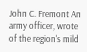John C. Fremont An army officer, wrote of the region's mild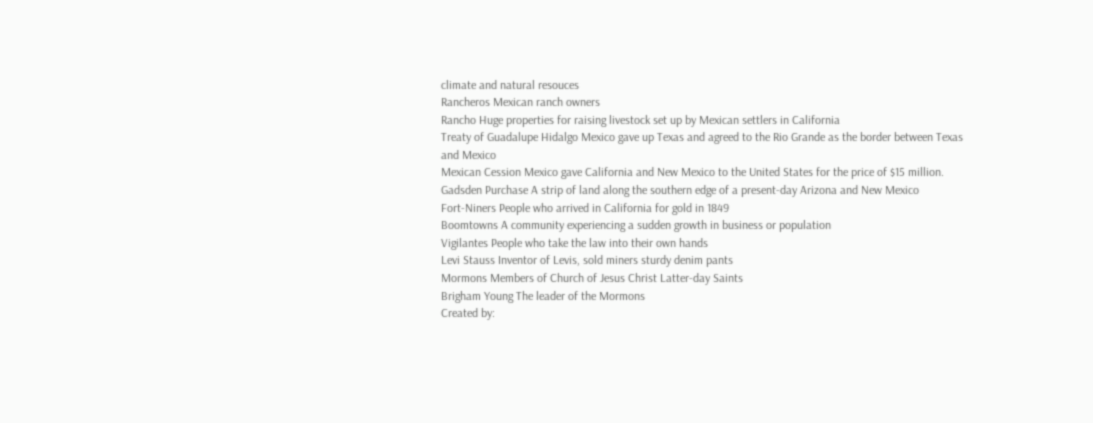climate and natural resouces
Rancheros Mexican ranch owners
Rancho Huge properties for raising livestock set up by Mexican settlers in California
Treaty of Guadalupe Hidalgo Mexico gave up Texas and agreed to the Rio Grande as the border between Texas and Mexico
Mexican Cession Mexico gave California and New Mexico to the United States for the price of $15 million.
Gadsden Purchase A strip of land along the southern edge of a present-day Arizona and New Mexico
Fort-Niners People who arrived in California for gold in 1849
Boomtowns A community experiencing a sudden growth in business or population
Vigilantes People who take the law into their own hands
Levi Stauss Inventor of Levis, sold miners sturdy denim pants
Mormons Members of Church of Jesus Christ Latter-day Saints
Brigham Young The leader of the Mormons
Created by: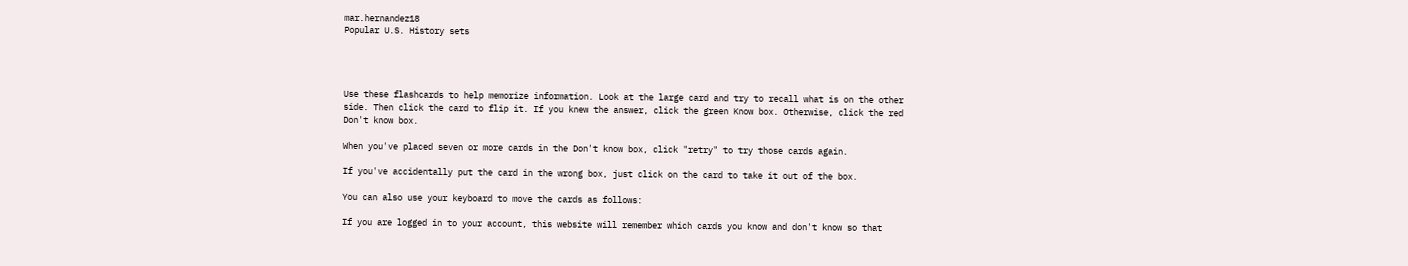mar.hernandez18
Popular U.S. History sets




Use these flashcards to help memorize information. Look at the large card and try to recall what is on the other side. Then click the card to flip it. If you knew the answer, click the green Know box. Otherwise, click the red Don't know box.

When you've placed seven or more cards in the Don't know box, click "retry" to try those cards again.

If you've accidentally put the card in the wrong box, just click on the card to take it out of the box.

You can also use your keyboard to move the cards as follows:

If you are logged in to your account, this website will remember which cards you know and don't know so that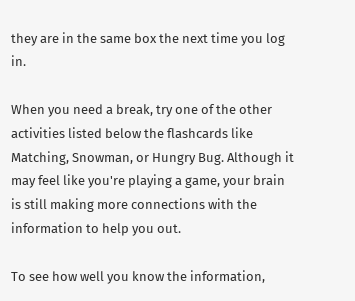they are in the same box the next time you log in.

When you need a break, try one of the other activities listed below the flashcards like Matching, Snowman, or Hungry Bug. Although it may feel like you're playing a game, your brain is still making more connections with the information to help you out.

To see how well you know the information,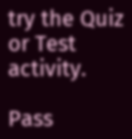try the Quiz or Test activity.

Pass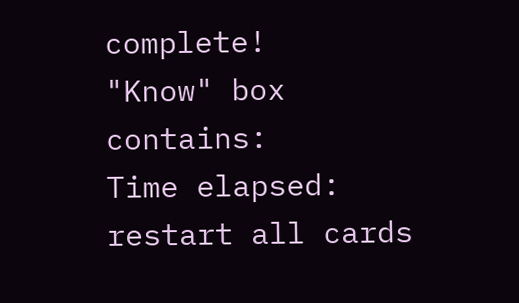complete!
"Know" box contains:
Time elapsed:
restart all cards